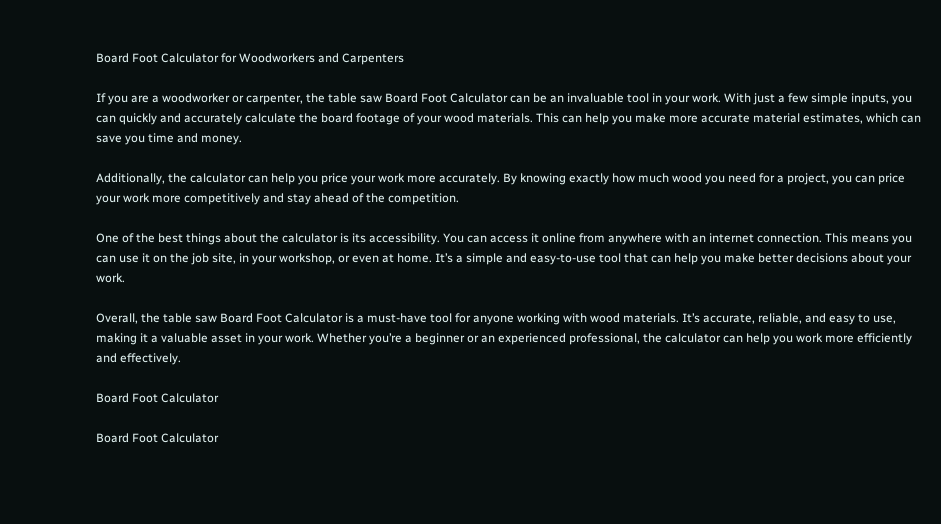Board Foot Calculator for Woodworkers and Carpenters

If you are a woodworker or carpenter, the table saw Board Foot Calculator can be an invaluable tool in your work. With just a few simple inputs, you can quickly and accurately calculate the board footage of your wood materials. This can help you make more accurate material estimates, which can save you time and money.

Additionally, the calculator can help you price your work more accurately. By knowing exactly how much wood you need for a project, you can price your work more competitively and stay ahead of the competition.

One of the best things about the calculator is its accessibility. You can access it online from anywhere with an internet connection. This means you can use it on the job site, in your workshop, or even at home. It’s a simple and easy-to-use tool that can help you make better decisions about your work.

Overall, the table saw Board Foot Calculator is a must-have tool for anyone working with wood materials. It’s accurate, reliable, and easy to use, making it a valuable asset in your work. Whether you’re a beginner or an experienced professional, the calculator can help you work more efficiently and effectively.

Board Foot Calculator

Board Foot Calculator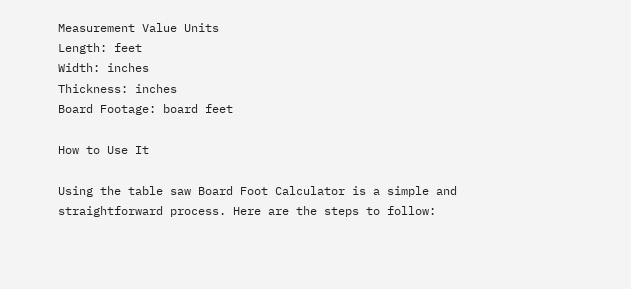Measurement Value Units
Length: feet
Width: inches
Thickness: inches
Board Footage: board feet

How to Use It

Using the table saw Board Foot Calculator is a simple and straightforward process. Here are the steps to follow: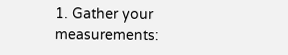1. Gather your measurements: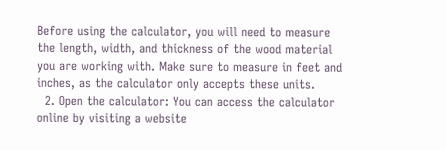Before using the calculator, you will need to measure the length, width, and thickness of the wood material you are working with. Make sure to measure in feet and inches, as the calculator only accepts these units.
  2. Open the calculator: You can access the calculator online by visiting a website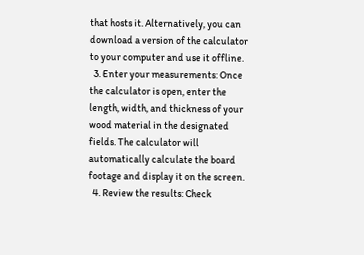that hosts it. Alternatively, you can download a version of the calculator to your computer and use it offline.
  3. Enter your measurements: Once the calculator is open, enter the length, width, and thickness of your wood material in the designated fields. The calculator will automatically calculate the board footage and display it on the screen.
  4. Review the results: Check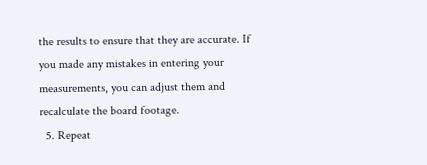the results to ensure that they are accurate. If you made any mistakes in entering your measurements, you can adjust them and recalculate the board footage.
  5. Repeat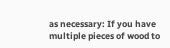as necessary: If you have multiple pieces of wood to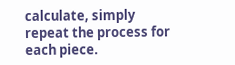calculate, simply repeat the process for each piece.